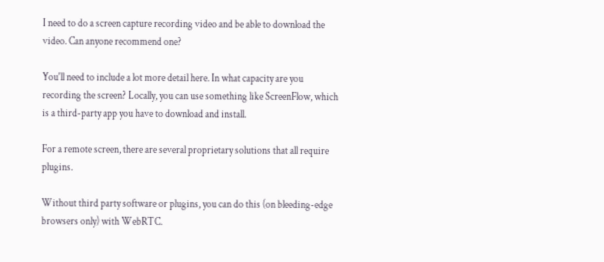I need to do a screen capture recording video and be able to download the video. Can anyone recommend one?

You'll need to include a lot more detail here. In what capacity are you recording the screen? Locally, you can use something like ScreenFlow, which is a third-party app you have to download and install.

For a remote screen, there are several proprietary solutions that all require plugins.

Without third party software or plugins, you can do this (on bleeding-edge browsers only) with WebRTC.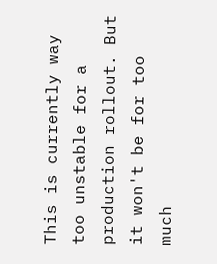This is currently way too unstable for a production rollout. But it won't be for too much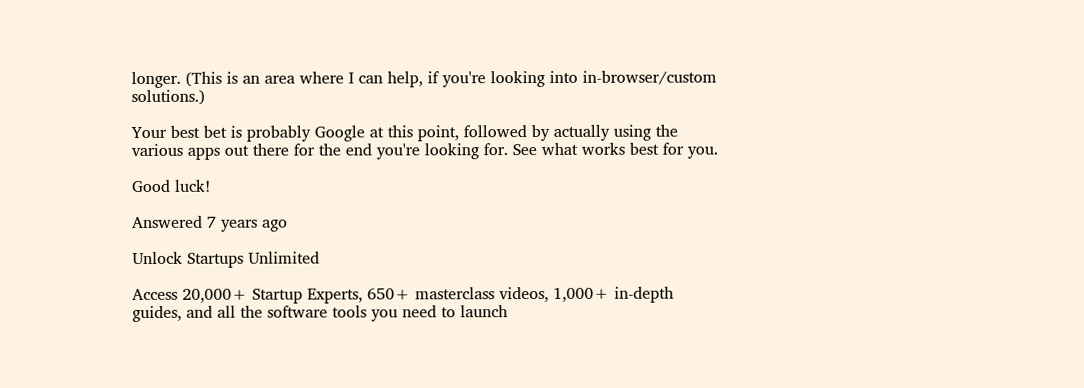longer. (This is an area where I can help, if you're looking into in-browser/custom solutions.)

Your best bet is probably Google at this point, followed by actually using the various apps out there for the end you're looking for. See what works best for you.

Good luck!

Answered 7 years ago

Unlock Startups Unlimited

Access 20,000+ Startup Experts, 650+ masterclass videos, 1,000+ in-depth guides, and all the software tools you need to launch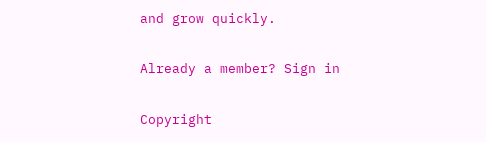and grow quickly.

Already a member? Sign in

Copyright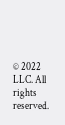© 2022 LLC. All rights reserved.